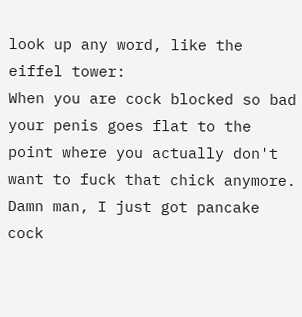look up any word, like the eiffel tower:
When you are cock blocked so bad your penis goes flat to the point where you actually don't want to fuck that chick anymore.
Damn man, I just got pancake cock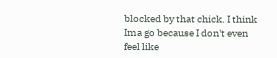blocked by that chick. I think Ima go because I don't even feel like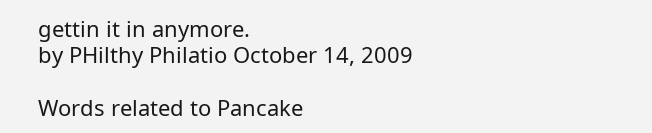gettin it in anymore.
by PHilthy Philatio October 14, 2009

Words related to Pancake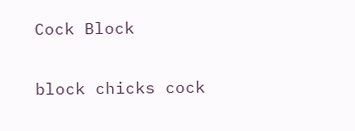Cock Block

block chicks cock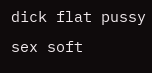dick flat pussy sex soft